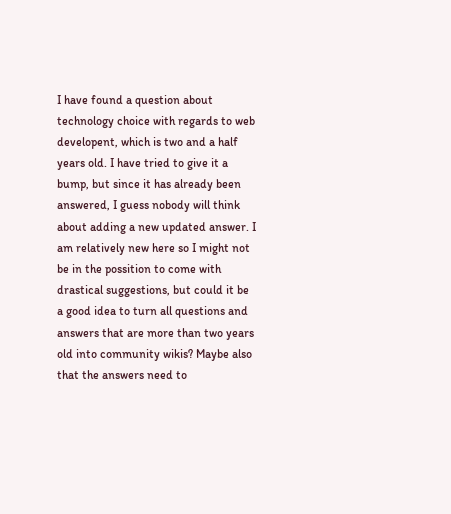I have found a question about technology choice with regards to web developent, which is two and a half years old. I have tried to give it a bump, but since it has already been answered, I guess nobody will think about adding a new updated answer. I am relatively new here so I might not be in the possition to come with drastical suggestions, but could it be a good idea to turn all questions and answers that are more than two years old into community wikis? Maybe also that the answers need to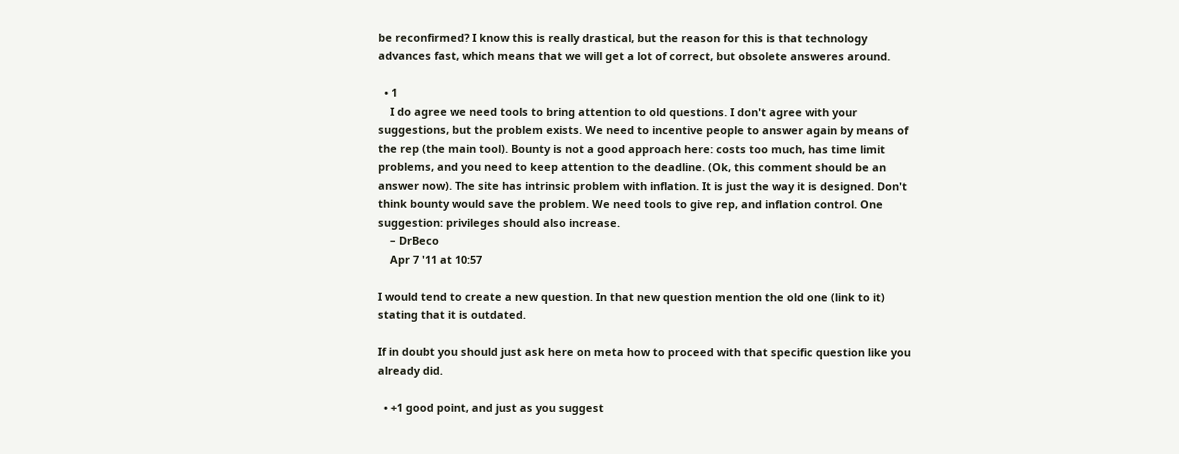be reconfirmed? I know this is really drastical, but the reason for this is that technology advances fast, which means that we will get a lot of correct, but obsolete answeres around.

  • 1
    I do agree we need tools to bring attention to old questions. I don't agree with your suggestions, but the problem exists. We need to incentive people to answer again by means of the rep (the main tool). Bounty is not a good approach here: costs too much, has time limit problems, and you need to keep attention to the deadline. (Ok, this comment should be an answer now). The site has intrinsic problem with inflation. It is just the way it is designed. Don't think bounty would save the problem. We need tools to give rep, and inflation control. One suggestion: privileges should also increase.
    – DrBeco
    Apr 7 '11 at 10:57

I would tend to create a new question. In that new question mention the old one (link to it) stating that it is outdated.

If in doubt you should just ask here on meta how to proceed with that specific question like you already did.

  • +1 good point, and just as you suggest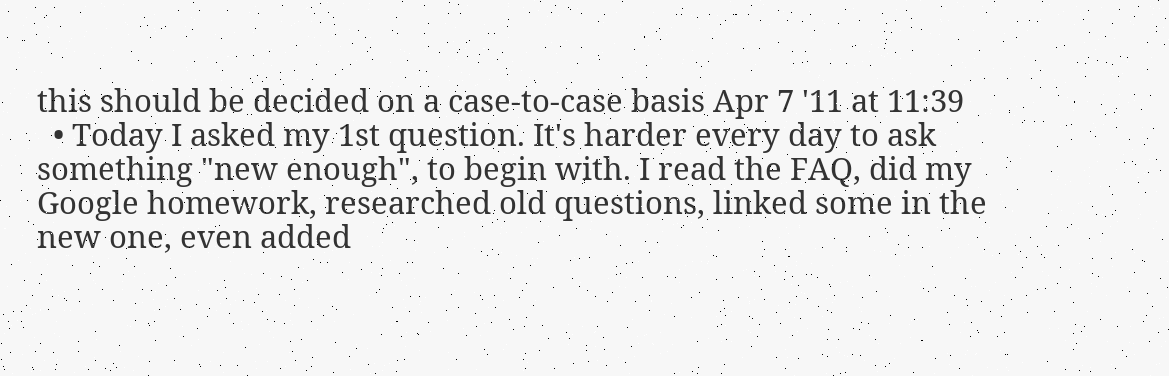this should be decided on a case-to-case basis Apr 7 '11 at 11:39
  • Today I asked my 1st question. It's harder every day to ask something "new enough", to begin with. I read the FAQ, did my Google homework, researched old questions, linked some in the new one, even added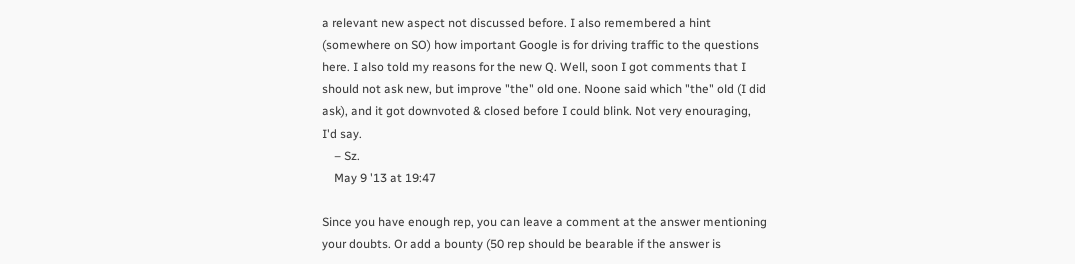a relevant new aspect not discussed before. I also remembered a hint (somewhere on SO) how important Google is for driving traffic to the questions here. I also told my reasons for the new Q. Well, soon I got comments that I should not ask new, but improve "the" old one. Noone said which "the" old (I did ask), and it got downvoted & closed before I could blink. Not very enouraging, I'd say.
    – Sz.
    May 9 '13 at 19:47

Since you have enough rep, you can leave a comment at the answer mentioning your doubts. Or add a bounty (50 rep should be bearable if the answer is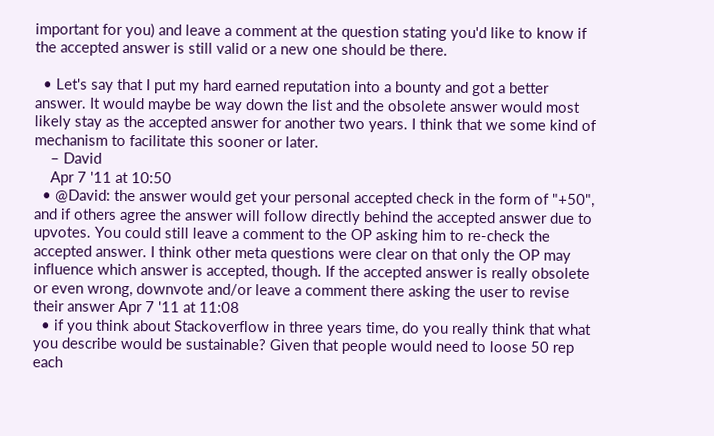important for you) and leave a comment at the question stating you'd like to know if the accepted answer is still valid or a new one should be there.

  • Let's say that I put my hard earned reputation into a bounty and got a better answer. It would maybe be way down the list and the obsolete answer would most likely stay as the accepted answer for another two years. I think that we some kind of mechanism to facilitate this sooner or later.
    – David
    Apr 7 '11 at 10:50
  • @David: the answer would get your personal accepted check in the form of "+50", and if others agree the answer will follow directly behind the accepted answer due to upvotes. You could still leave a comment to the OP asking him to re-check the accepted answer. I think other meta questions were clear on that only the OP may influence which answer is accepted, though. If the accepted answer is really obsolete or even wrong, downvote and/or leave a comment there asking the user to revise their answer Apr 7 '11 at 11:08
  • if you think about Stackoverflow in three years time, do you really think that what you describe would be sustainable? Given that people would need to loose 50 rep each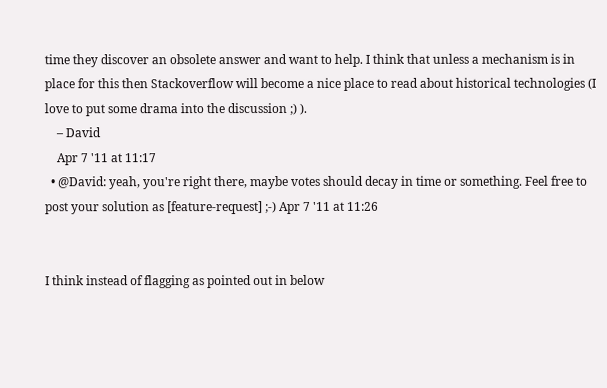time they discover an obsolete answer and want to help. I think that unless a mechanism is in place for this then Stackoverflow will become a nice place to read about historical technologies (I love to put some drama into the discussion ;) ).
    – David
    Apr 7 '11 at 11:17
  • @David: yeah, you're right there, maybe votes should decay in time or something. Feel free to post your solution as [feature-request] ;-) Apr 7 '11 at 11:26


I think instead of flagging as pointed out in below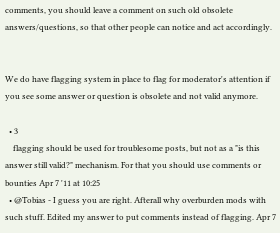comments, you should leave a comment on such old obsolete answers/questions, so that other people can notice and act accordingly.


We do have flagging system in place to flag for moderator's attention if you see some answer or question is obsolete and not valid anymore.

  • 3
    flagging should be used for troublesome posts, but not as a "is this answer still valid?" mechanism. For that you should use comments or bounties Apr 7 '11 at 10:25
  • @Tobias - I guess you are right. Afterall why overburden mods with such stuff. Edited my answer to put comments instead of flagging. Apr 7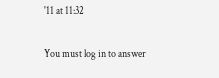'11 at 11:32

You must log in to answer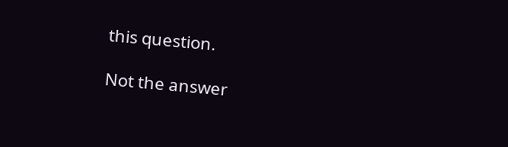this question.

Not the answer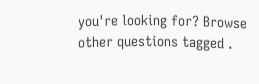you're looking for? Browse other questions tagged .